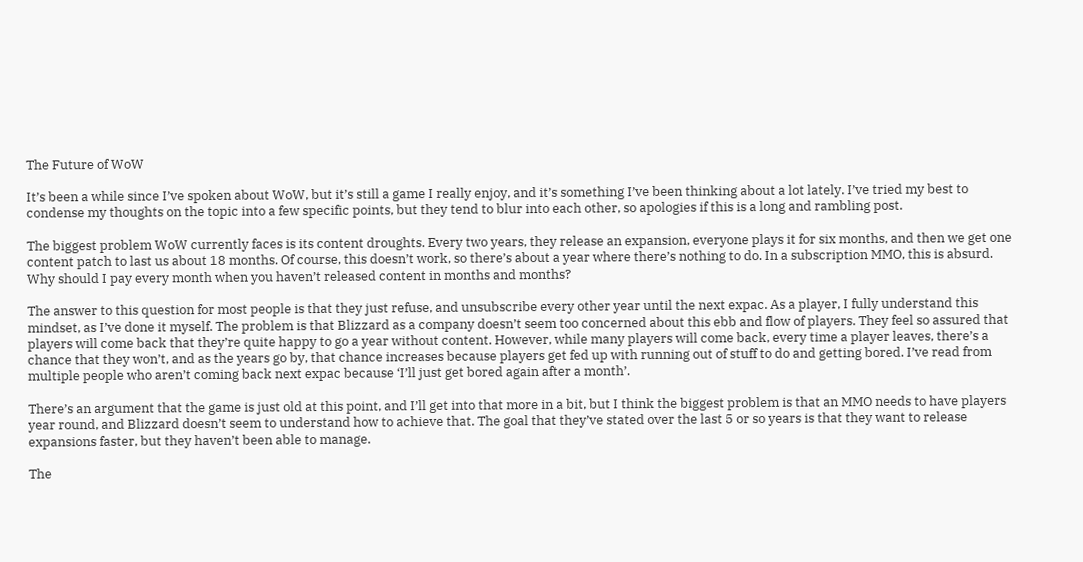The Future of WoW

It’s been a while since I’ve spoken about WoW, but it’s still a game I really enjoy, and it’s something I’ve been thinking about a lot lately. I’ve tried my best to condense my thoughts on the topic into a few specific points, but they tend to blur into each other, so apologies if this is a long and rambling post.

The biggest problem WoW currently faces is its content droughts. Every two years, they release an expansion, everyone plays it for six months, and then we get one content patch to last us about 18 months. Of course, this doesn’t work, so there’s about a year where there’s nothing to do. In a subscription MMO, this is absurd. Why should I pay every month when you haven’t released content in months and months?

The answer to this question for most people is that they just refuse, and unsubscribe every other year until the next expac. As a player, I fully understand this mindset, as I’ve done it myself. The problem is that Blizzard as a company doesn’t seem too concerned about this ebb and flow of players. They feel so assured that players will come back that they’re quite happy to go a year without content. However, while many players will come back, every time a player leaves, there’s a chance that they won’t, and as the years go by, that chance increases because players get fed up with running out of stuff to do and getting bored. I’ve read from multiple people who aren’t coming back next expac because ‘I’ll just get bored again after a month’.

There’s an argument that the game is just old at this point, and I’ll get into that more in a bit, but I think the biggest problem is that an MMO needs to have players year round, and Blizzard doesn’t seem to understand how to achieve that. The goal that they’ve stated over the last 5 or so years is that they want to release expansions faster, but they haven’t been able to manage.

The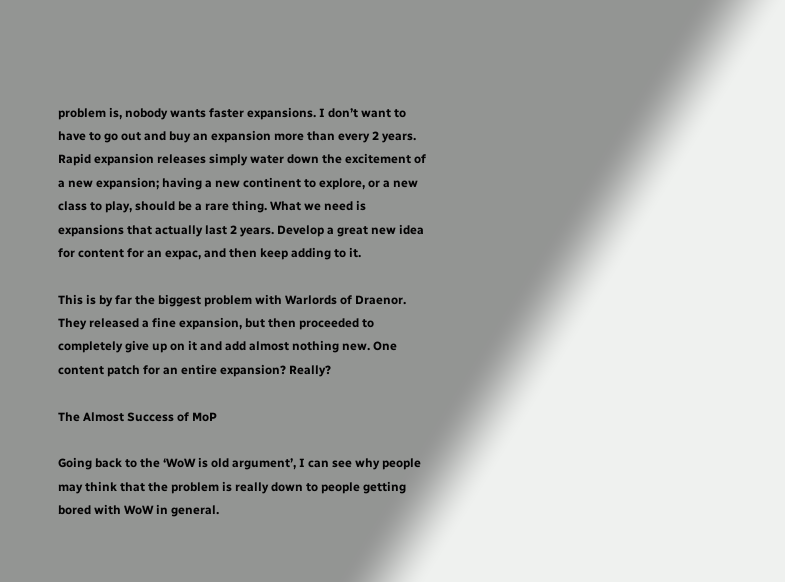problem is, nobody wants faster expansions. I don’t want to have to go out and buy an expansion more than every 2 years. Rapid expansion releases simply water down the excitement of a new expansion; having a new continent to explore, or a new class to play, should be a rare thing. What we need is expansions that actually last 2 years. Develop a great new idea for content for an expac, and then keep adding to it.

This is by far the biggest problem with Warlords of Draenor. They released a fine expansion, but then proceeded to completely give up on it and add almost nothing new. One content patch for an entire expansion? Really?

The Almost Success of MoP

Going back to the ‘WoW is old argument’, I can see why people may think that the problem is really down to people getting bored with WoW in general.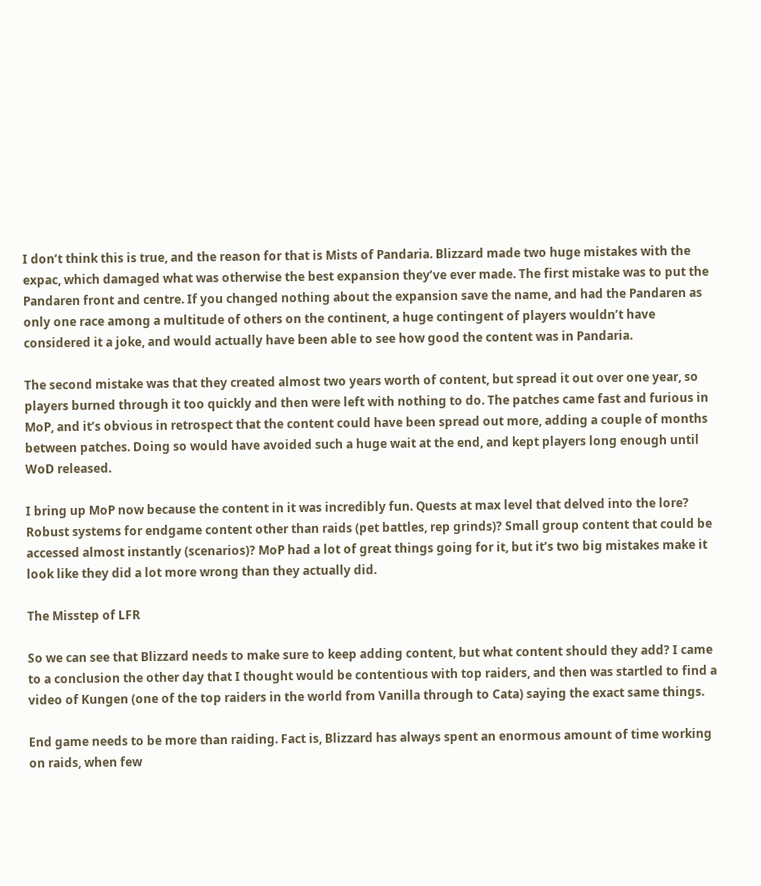I don’t think this is true, and the reason for that is Mists of Pandaria. Blizzard made two huge mistakes with the expac, which damaged what was otherwise the best expansion they’ve ever made. The first mistake was to put the Pandaren front and centre. If you changed nothing about the expansion save the name, and had the Pandaren as only one race among a multitude of others on the continent, a huge contingent of players wouldn’t have considered it a joke, and would actually have been able to see how good the content was in Pandaria.

The second mistake was that they created almost two years worth of content, but spread it out over one year, so players burned through it too quickly and then were left with nothing to do. The patches came fast and furious in MoP, and it’s obvious in retrospect that the content could have been spread out more, adding a couple of months between patches. Doing so would have avoided such a huge wait at the end, and kept players long enough until WoD released.

I bring up MoP now because the content in it was incredibly fun. Quests at max level that delved into the lore? Robust systems for endgame content other than raids (pet battles, rep grinds)? Small group content that could be accessed almost instantly (scenarios)? MoP had a lot of great things going for it, but it’s two big mistakes make it look like they did a lot more wrong than they actually did.

The Misstep of LFR

So we can see that Blizzard needs to make sure to keep adding content, but what content should they add? I came to a conclusion the other day that I thought would be contentious with top raiders, and then was startled to find a video of Kungen (one of the top raiders in the world from Vanilla through to Cata) saying the exact same things.

End game needs to be more than raiding. Fact is, Blizzard has always spent an enormous amount of time working on raids, when few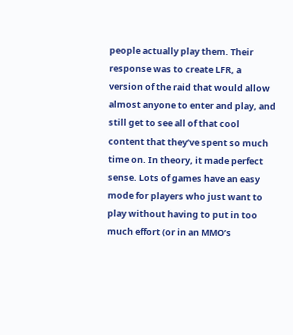people actually play them. Their response was to create LFR, a version of the raid that would allow almost anyone to enter and play, and still get to see all of that cool content that they’ve spent so much time on. In theory, it made perfect sense. Lots of games have an easy mode for players who just want to play without having to put in too much effort (or in an MMO’s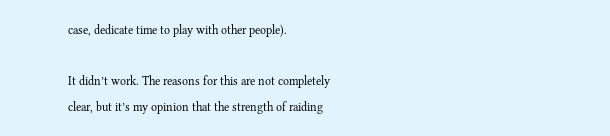case, dedicate time to play with other people).

It didn’t work. The reasons for this are not completely clear, but it’s my opinion that the strength of raiding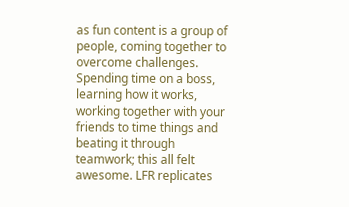as fun content is a group of people, coming together to overcome challenges. Spending time on a boss, learning how it works, working together with your friends to time things and beating it through teamwork; this all felt awesome. LFR replicates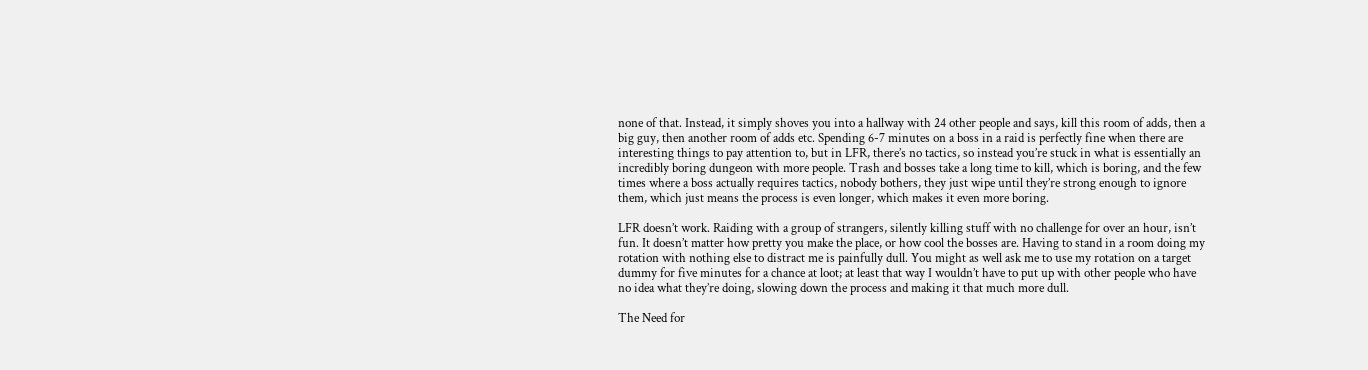none of that. Instead, it simply shoves you into a hallway with 24 other people and says, kill this room of adds, then a big guy, then another room of adds etc. Spending 6-7 minutes on a boss in a raid is perfectly fine when there are interesting things to pay attention to, but in LFR, there’s no tactics, so instead you’re stuck in what is essentially an incredibly boring dungeon with more people. Trash and bosses take a long time to kill, which is boring, and the few times where a boss actually requires tactics, nobody bothers, they just wipe until they’re strong enough to ignore them, which just means the process is even longer, which makes it even more boring.

LFR doesn’t work. Raiding with a group of strangers, silently killing stuff with no challenge for over an hour, isn’t fun. It doesn’t matter how pretty you make the place, or how cool the bosses are. Having to stand in a room doing my rotation with nothing else to distract me is painfully dull. You might as well ask me to use my rotation on a target dummy for five minutes for a chance at loot; at least that way I wouldn’t have to put up with other people who have no idea what they’re doing, slowing down the process and making it that much more dull.

The Need for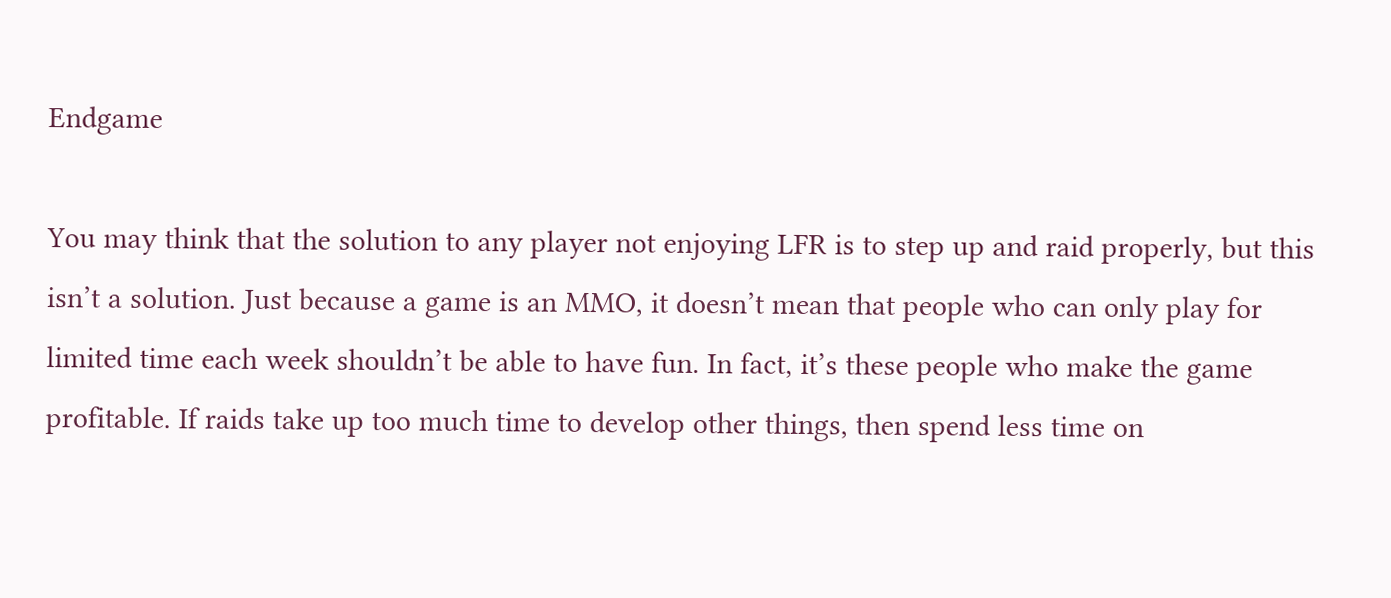Endgame

You may think that the solution to any player not enjoying LFR is to step up and raid properly, but this isn’t a solution. Just because a game is an MMO, it doesn’t mean that people who can only play for limited time each week shouldn’t be able to have fun. In fact, it’s these people who make the game profitable. If raids take up too much time to develop other things, then spend less time on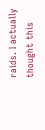raids. I actually thought this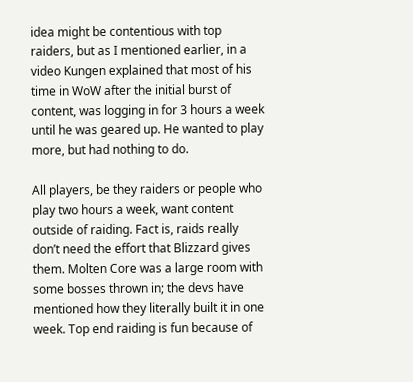idea might be contentious with top raiders, but as I mentioned earlier, in a video Kungen explained that most of his time in WoW after the initial burst of content, was logging in for 3 hours a week until he was geared up. He wanted to play more, but had nothing to do.

All players, be they raiders or people who play two hours a week, want content outside of raiding. Fact is, raids really don’t need the effort that Blizzard gives them. Molten Core was a large room with some bosses thrown in; the devs have mentioned how they literally built it in one week. Top end raiding is fun because of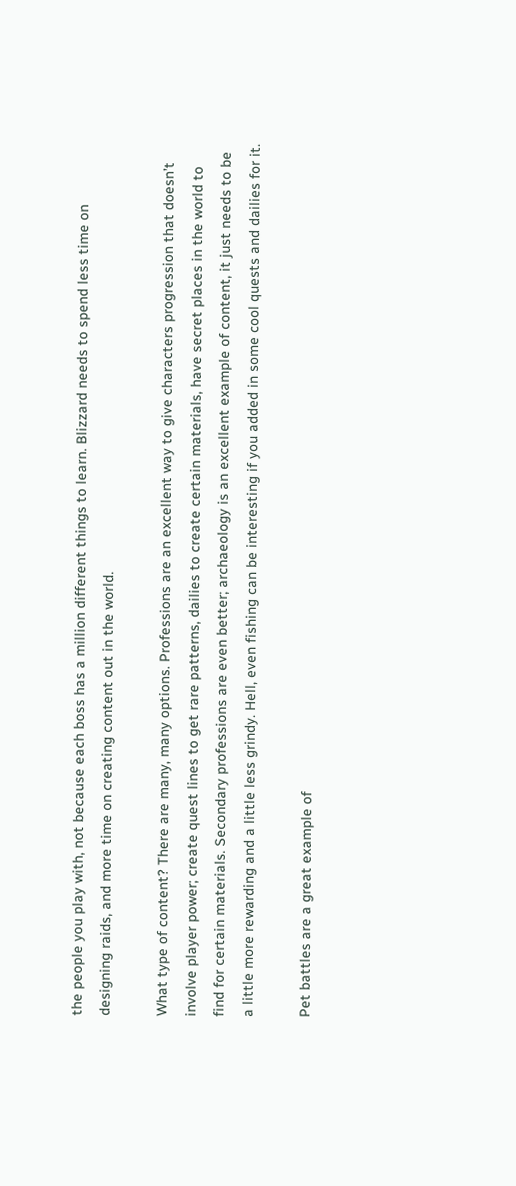the people you play with, not because each boss has a million different things to learn. Blizzard needs to spend less time on designing raids, and more time on creating content out in the world.

What type of content? There are many, many options. Professions are an excellent way to give characters progression that doesn’t involve player power; create quest lines to get rare patterns, dailies to create certain materials, have secret places in the world to find for certain materials. Secondary professions are even better; archaeology is an excellent example of content, it just needs to be a little more rewarding and a little less grindy. Hell, even fishing can be interesting if you added in some cool quests and dailies for it.

Pet battles are a great example of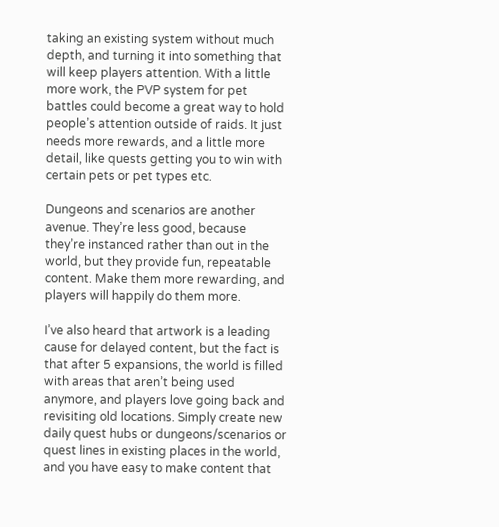taking an existing system without much depth, and turning it into something that will keep players attention. With a little more work, the PVP system for pet battles could become a great way to hold people’s attention outside of raids. It just needs more rewards, and a little more detail, like quests getting you to win with certain pets or pet types etc.

Dungeons and scenarios are another avenue. They’re less good, because they’re instanced rather than out in the world, but they provide fun, repeatable content. Make them more rewarding, and players will happily do them more.

I’ve also heard that artwork is a leading cause for delayed content, but the fact is that after 5 expansions, the world is filled with areas that aren’t being used anymore, and players love going back and revisiting old locations. Simply create new daily quest hubs or dungeons/scenarios or quest lines in existing places in the world, and you have easy to make content that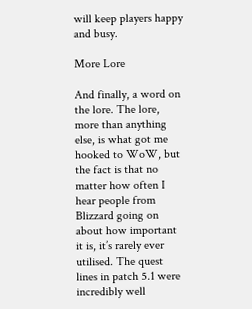will keep players happy and busy.

More Lore

And finally, a word on the lore. The lore, more than anything else, is what got me hooked to WoW, but the fact is that no matter how often I hear people from Blizzard going on about how important it is, it’s rarely ever utilised. The quest lines in patch 5.1 were incredibly well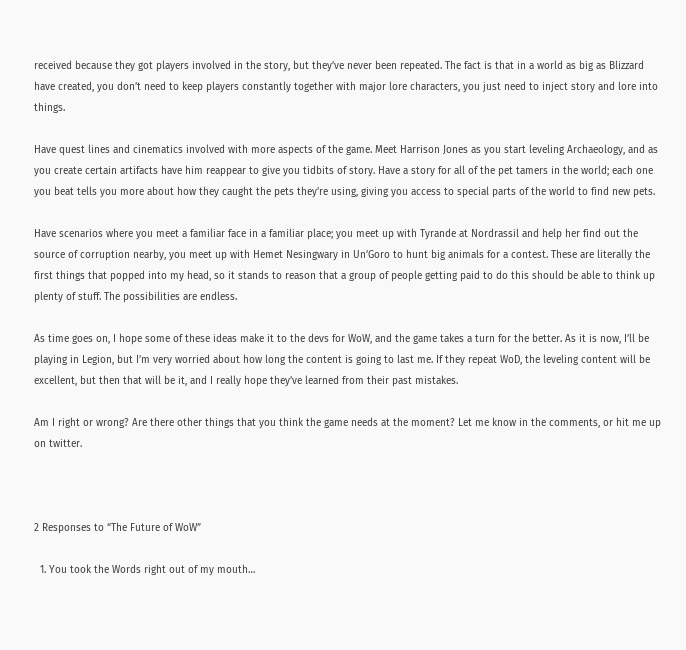received because they got players involved in the story, but they’ve never been repeated. The fact is that in a world as big as Blizzard have created, you don’t need to keep players constantly together with major lore characters, you just need to inject story and lore into things.

Have quest lines and cinematics involved with more aspects of the game. Meet Harrison Jones as you start leveling Archaeology, and as you create certain artifacts have him reappear to give you tidbits of story. Have a story for all of the pet tamers in the world; each one you beat tells you more about how they caught the pets they’re using, giving you access to special parts of the world to find new pets.

Have scenarios where you meet a familiar face in a familiar place; you meet up with Tyrande at Nordrassil and help her find out the source of corruption nearby, you meet up with Hemet Nesingwary in Un’Goro to hunt big animals for a contest. These are literally the first things that popped into my head, so it stands to reason that a group of people getting paid to do this should be able to think up plenty of stuff. The possibilities are endless.

As time goes on, I hope some of these ideas make it to the devs for WoW, and the game takes a turn for the better. As it is now, I’ll be playing in Legion, but I’m very worried about how long the content is going to last me. If they repeat WoD, the leveling content will be excellent, but then that will be it, and I really hope they’ve learned from their past mistakes.

Am I right or wrong? Are there other things that you think the game needs at the moment? Let me know in the comments, or hit me up on twitter.



2 Responses to “The Future of WoW”

  1. You took the Words right out of my mouth…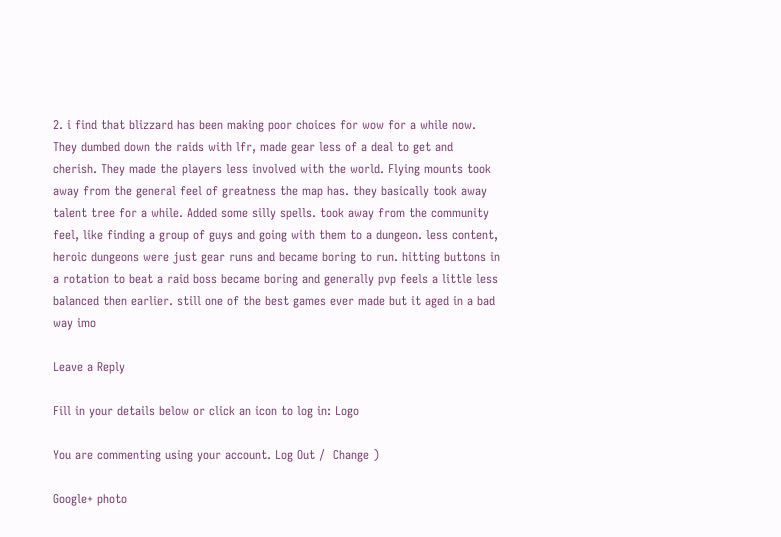2. i find that blizzard has been making poor choices for wow for a while now. They dumbed down the raids with lfr, made gear less of a deal to get and cherish. They made the players less involved with the world. Flying mounts took away from the general feel of greatness the map has. they basically took away talent tree for a while. Added some silly spells. took away from the community feel, like finding a group of guys and going with them to a dungeon. less content, heroic dungeons were just gear runs and became boring to run. hitting buttons in a rotation to beat a raid boss became boring and generally pvp feels a little less balanced then earlier. still one of the best games ever made but it aged in a bad way imo

Leave a Reply

Fill in your details below or click an icon to log in: Logo

You are commenting using your account. Log Out /  Change )

Google+ photo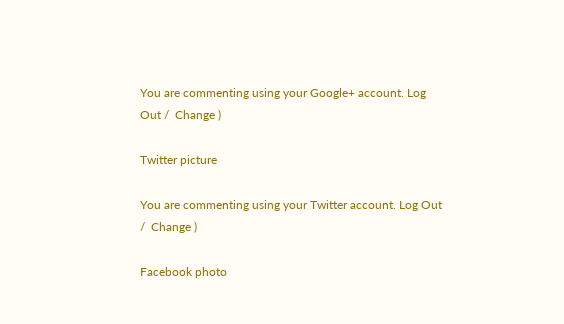You are commenting using your Google+ account. Log Out /  Change )

Twitter picture

You are commenting using your Twitter account. Log Out /  Change )

Facebook photo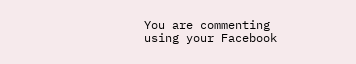You are commenting using your Facebook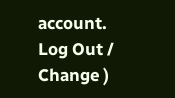account. Log Out /  Change )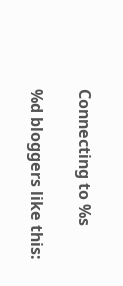Connecting to %s

%d bloggers like this: